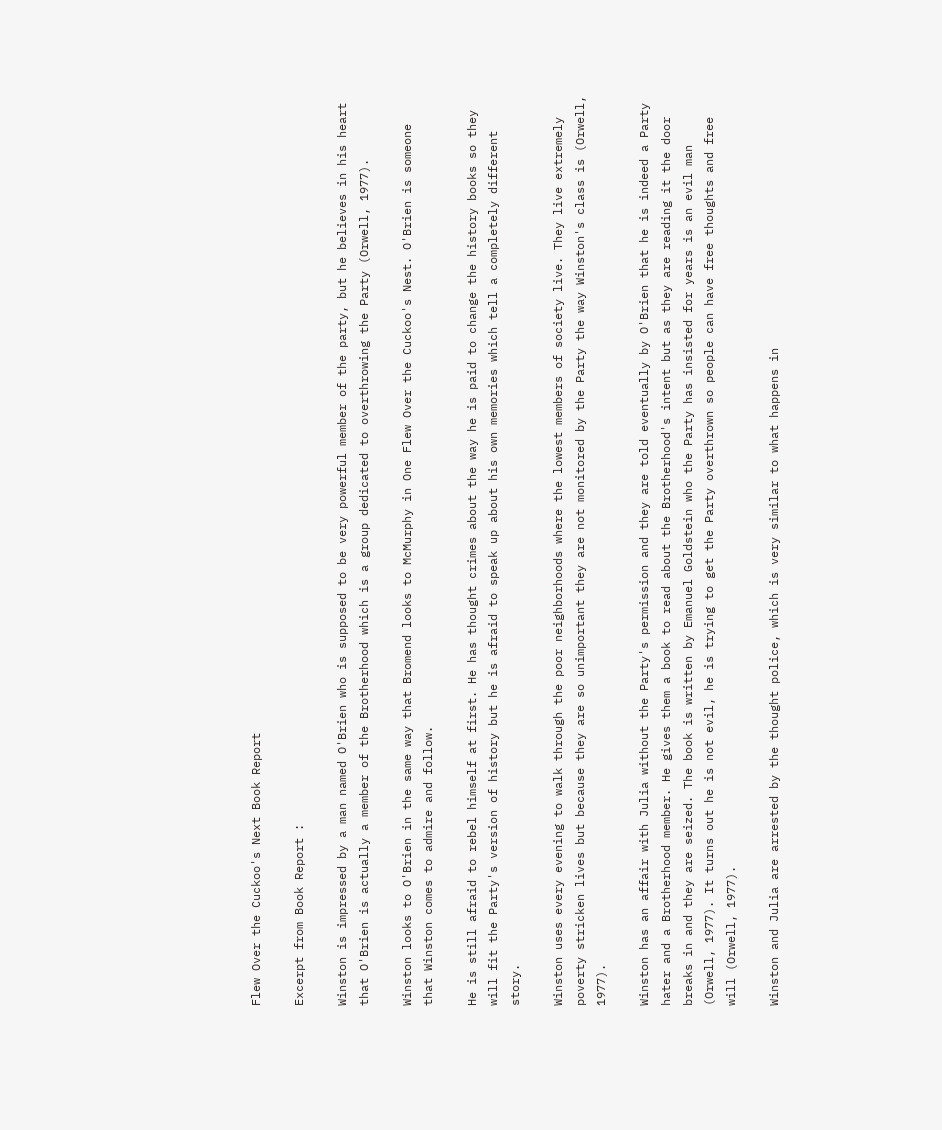Flew Over the Cuckoo's Next Book Report

Excerpt from Book Report :

Winston is impressed by a man named O'Brien who is supposed to be very powerful member of the party, but he believes in his heart that O'Brien is actually a member of the Brotherhood which is a group dedicated to overthrowing the Party (Orwell, 1977).

Winston looks to O'Brien in the same way that Bromend looks to McMurphy in One Flew Over the Cuckoo's Nest. O'Brien is someone that Winston comes to admire and follow.

He is still afraid to rebel himself at first. He has thought crimes about the way he is paid to change the history books so they will fit the Party's version of history but he is afraid to speak up about his own memories which tell a completely different story.

Winston uses every evening to walk through the poor neighborhoods where the lowest members of society live. They live extremely poverty stricken lives but because they are so unimportant they are not monitored by the Party the way Winston's class is (Orwell, 1977).

Winston has an affair with Julia without the Party's permission and they are told eventually by O'Brien that he is indeed a Party hater and a Brotherhood member. He gives them a book to read about the Brotherhood's intent but as they are reading it the door breaks in and they are seized. The book is written by Emanuel Goldstein who the Party has insisted for years is an evil man (Orwell, 1977). It turns out he is not evil, he is trying to get the Party overthrown so people can have free thoughts and free will (Orwell, 1977).

Winston and Julia are arrested by the thought police, which is very similar to what happens in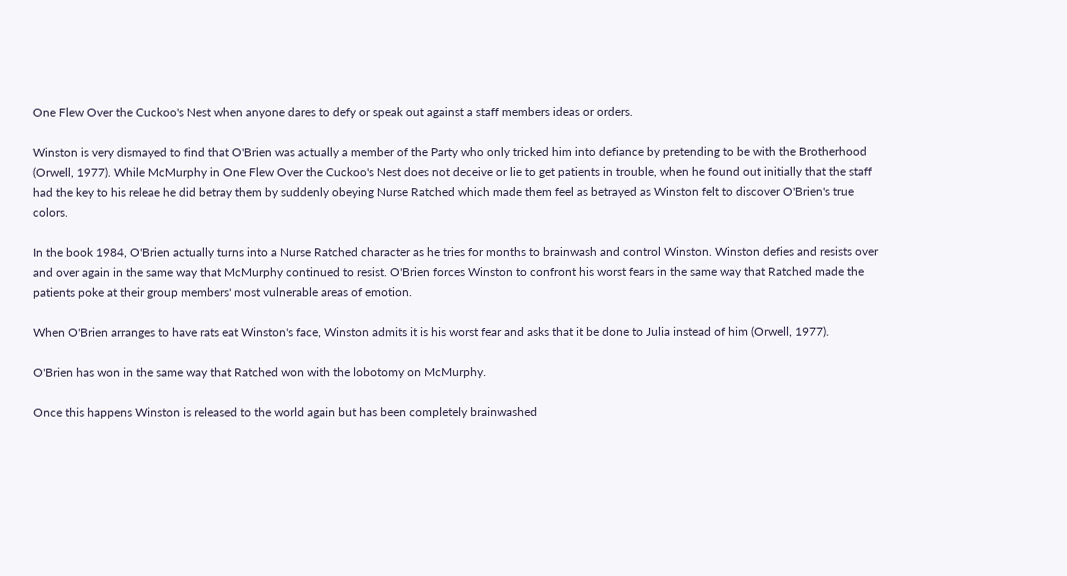One Flew Over the Cuckoo's Nest when anyone dares to defy or speak out against a staff members ideas or orders.

Winston is very dismayed to find that O'Brien was actually a member of the Party who only tricked him into defiance by pretending to be with the Brotherhood (Orwell, 1977). While McMurphy in One Flew Over the Cuckoo's Nest does not deceive or lie to get patients in trouble, when he found out initially that the staff had the key to his releae he did betray them by suddenly obeying Nurse Ratched which made them feel as betrayed as Winston felt to discover O'Brien's true colors.

In the book 1984, O'Brien actually turns into a Nurse Ratched character as he tries for months to brainwash and control Winston. Winston defies and resists over and over again in the same way that McMurphy continued to resist. O'Brien forces Winston to confront his worst fears in the same way that Ratched made the patients poke at their group members' most vulnerable areas of emotion.

When O'Brien arranges to have rats eat Winston's face, Winston admits it is his worst fear and asks that it be done to Julia instead of him (Orwell, 1977).

O'Brien has won in the same way that Ratched won with the lobotomy on McMurphy.

Once this happens Winston is released to the world again but has been completely brainwashed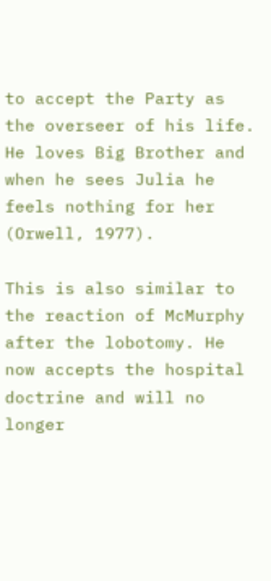to accept the Party as the overseer of his life. He loves Big Brother and when he sees Julia he feels nothing for her (Orwell, 1977).

This is also similar to the reaction of McMurphy after the lobotomy. He now accepts the hospital doctrine and will no longer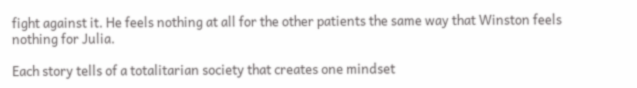fight against it. He feels nothing at all for the other patients the same way that Winston feels nothing for Julia.

Each story tells of a totalitarian society that creates one mindset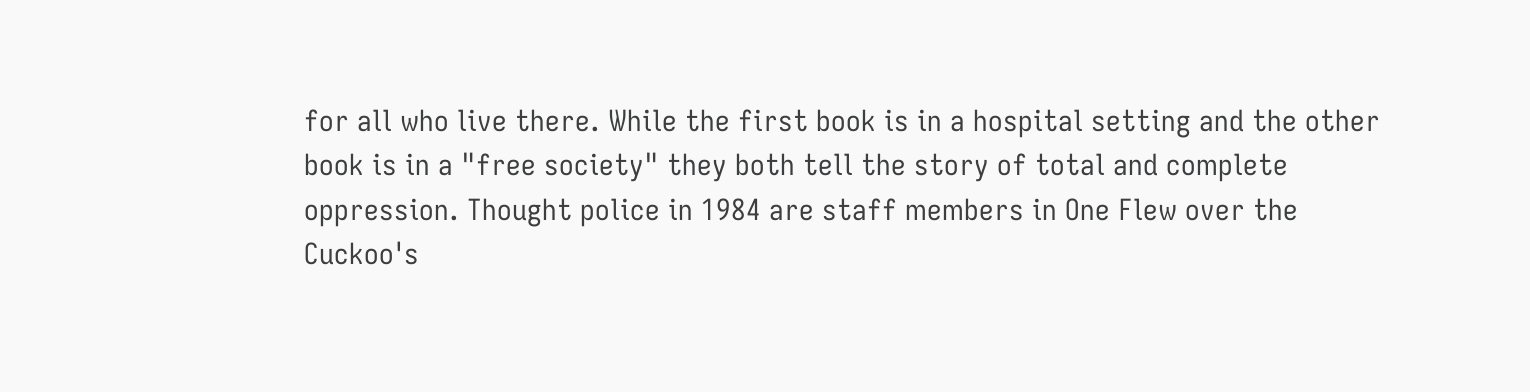for all who live there. While the first book is in a hospital setting and the other book is in a "free society" they both tell the story of total and complete oppression. Thought police in 1984 are staff members in One Flew over the Cuckoo's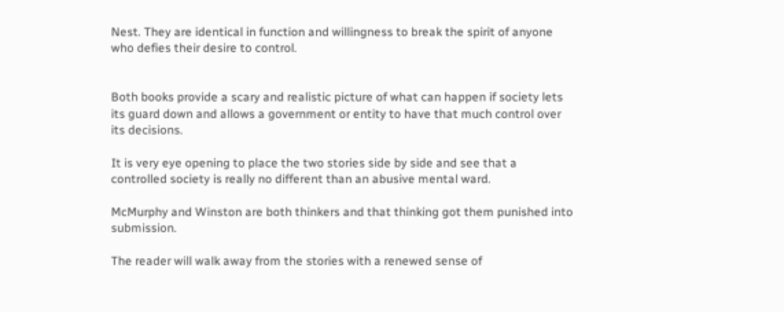Nest. They are identical in function and willingness to break the spirit of anyone who defies their desire to control.


Both books provide a scary and realistic picture of what can happen if society lets its guard down and allows a government or entity to have that much control over its decisions.

It is very eye opening to place the two stories side by side and see that a controlled society is really no different than an abusive mental ward.

McMurphy and Winston are both thinkers and that thinking got them punished into submission.

The reader will walk away from the stories with a renewed sense of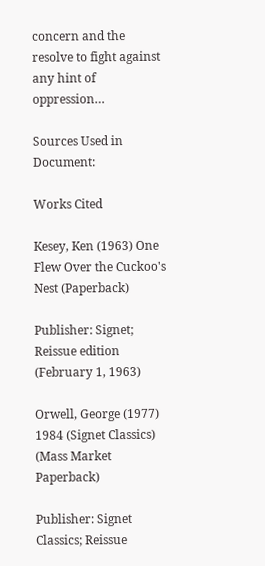concern and the resolve to fight against any hint of oppression…

Sources Used in Document:

Works Cited

Kesey, Ken (1963) One Flew Over the Cuckoo's Nest (Paperback)

Publisher: Signet; Reissue edition (February 1, 1963)

Orwell, George (1977) 1984 (Signet Classics) (Mass Market Paperback)

Publisher: Signet Classics; Reissue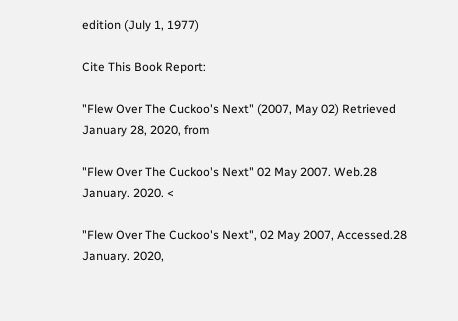edition (July 1, 1977)

Cite This Book Report:

"Flew Over The Cuckoo's Next" (2007, May 02) Retrieved January 28, 2020, from

"Flew Over The Cuckoo's Next" 02 May 2007. Web.28 January. 2020. <

"Flew Over The Cuckoo's Next", 02 May 2007, Accessed.28 January. 2020,